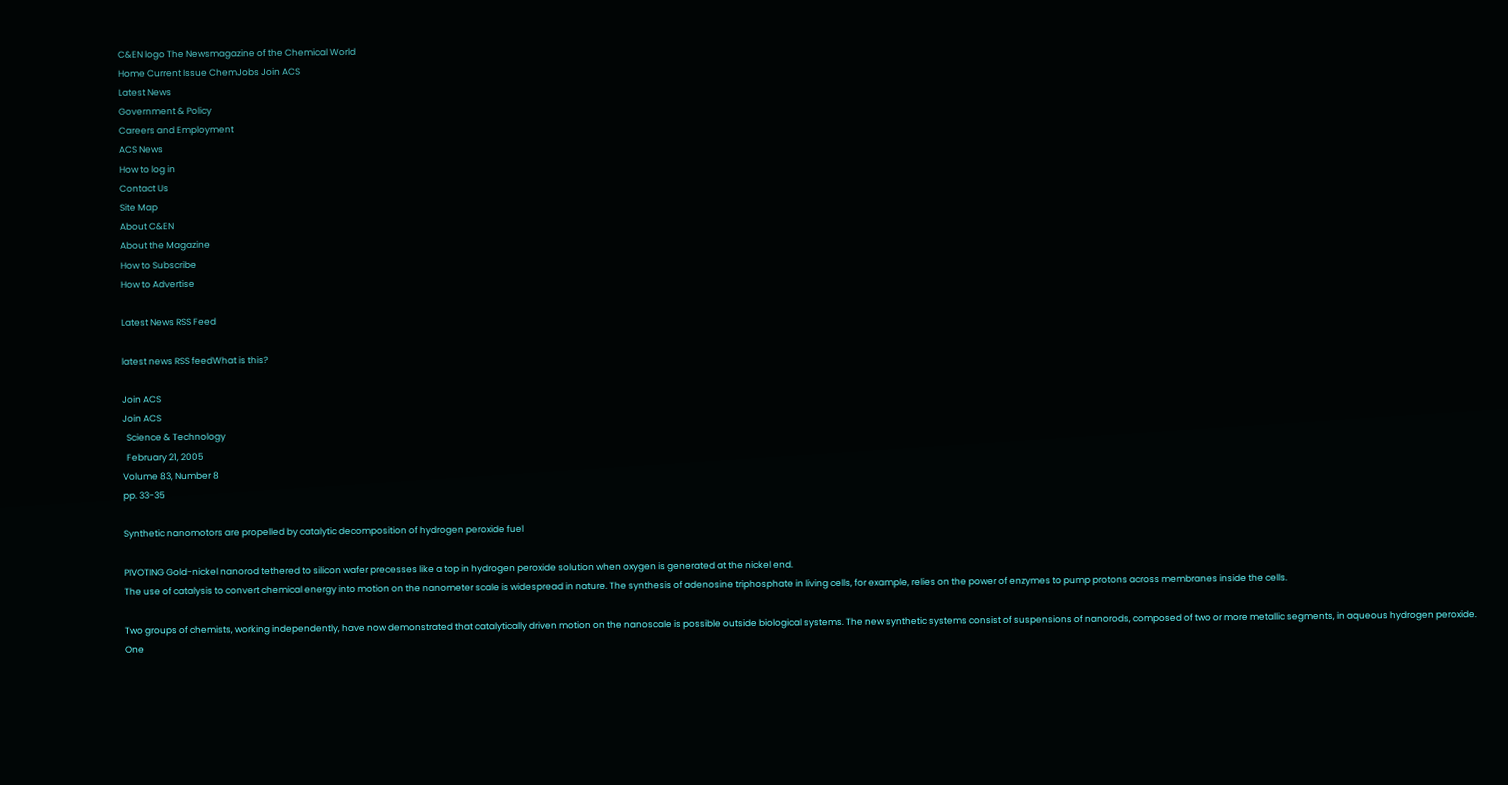C&EN logo The Newsmagazine of the Chemical World
Home Current Issue ChemJobs Join ACS
Latest News
Government & Policy
Careers and Employment
ACS News
How to log in
Contact Us
Site Map
About C&EN
About the Magazine
How to Subscribe
How to Advertise

Latest News RSS Feed

latest news RSS feedWhat is this?

Join ACS
Join ACS
  Science & Technology
  February 21, 2005
Volume 83, Number 8
pp. 33-35

Synthetic nanomotors are propelled by catalytic decomposition of hydrogen peroxide fuel

PIVOTING Gold-nickel nanorod tethered to silicon wafer precesses like a top in hydrogen peroxide solution when oxygen is generated at the nickel end.
The use of catalysis to convert chemical energy into motion on the nanometer scale is widespread in nature. The synthesis of adenosine triphosphate in living cells, for example, relies on the power of enzymes to pump protons across membranes inside the cells.

Two groups of chemists, working independently, have now demonstrated that catalytically driven motion on the nanoscale is possible outside biological systems. The new synthetic systems consist of suspensions of nanorods, composed of two or more metallic segments, in aqueous hydrogen peroxide. One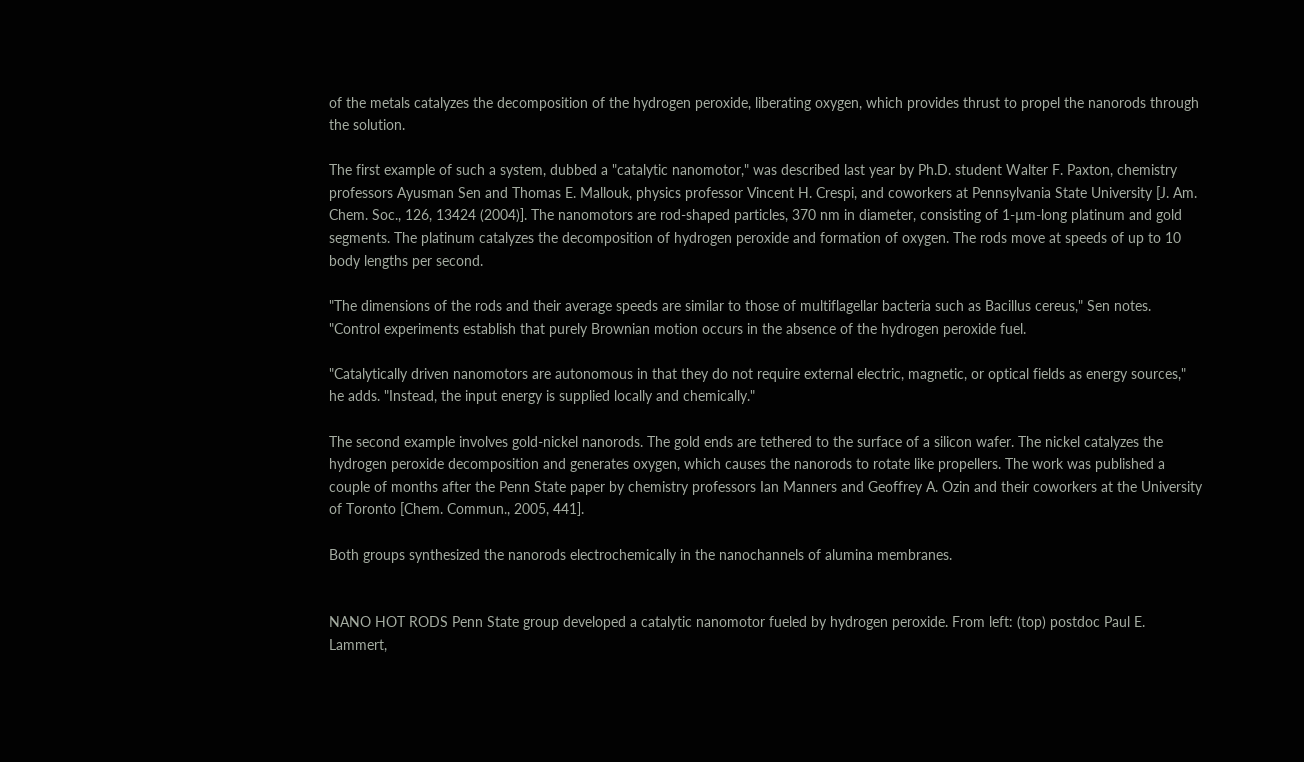of the metals catalyzes the decomposition of the hydrogen peroxide, liberating oxygen, which provides thrust to propel the nanorods through the solution.

The first example of such a system, dubbed a "catalytic nanomotor," was described last year by Ph.D. student Walter F. Paxton, chemistry professors Ayusman Sen and Thomas E. Mallouk, physics professor Vincent H. Crespi, and coworkers at Pennsylvania State University [J. Am. Chem. Soc., 126, 13424 (2004)]. The nanomotors are rod-shaped particles, 370 nm in diameter, consisting of 1-µm-long platinum and gold segments. The platinum catalyzes the decomposition of hydrogen peroxide and formation of oxygen. The rods move at speeds of up to 10 body lengths per second.

"The dimensions of the rods and their average speeds are similar to those of multiflagellar bacteria such as Bacillus cereus," Sen notes. "Control experiments establish that purely Brownian motion occurs in the absence of the hydrogen peroxide fuel.

"Catalytically driven nanomotors are autonomous in that they do not require external electric, magnetic, or optical fields as energy sources," he adds. "Instead, the input energy is supplied locally and chemically."

The second example involves gold-nickel nanorods. The gold ends are tethered to the surface of a silicon wafer. The nickel catalyzes the hydrogen peroxide decomposition and generates oxygen, which causes the nanorods to rotate like propellers. The work was published a couple of months after the Penn State paper by chemistry professors Ian Manners and Geoffrey A. Ozin and their coworkers at the University of Toronto [Chem. Commun., 2005, 441].

Both groups synthesized the nanorods electrochemically in the nanochannels of alumina membranes.


NANO HOT RODS Penn State group developed a catalytic nanomotor fueled by hydrogen peroxide. From left: (top) postdoc Paul E. Lammert,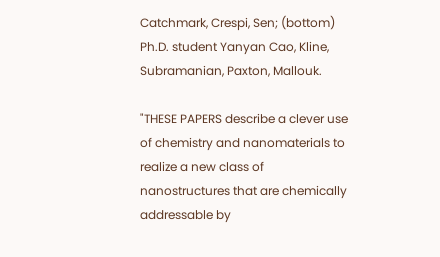Catchmark, Crespi, Sen; (bottom) Ph.D. student Yanyan Cao, Kline, Subramanian, Paxton, Mallouk.

"THESE PAPERS describe a clever use of chemistry and nanomaterials to realize a new class of nanostructures that are chemically addressable by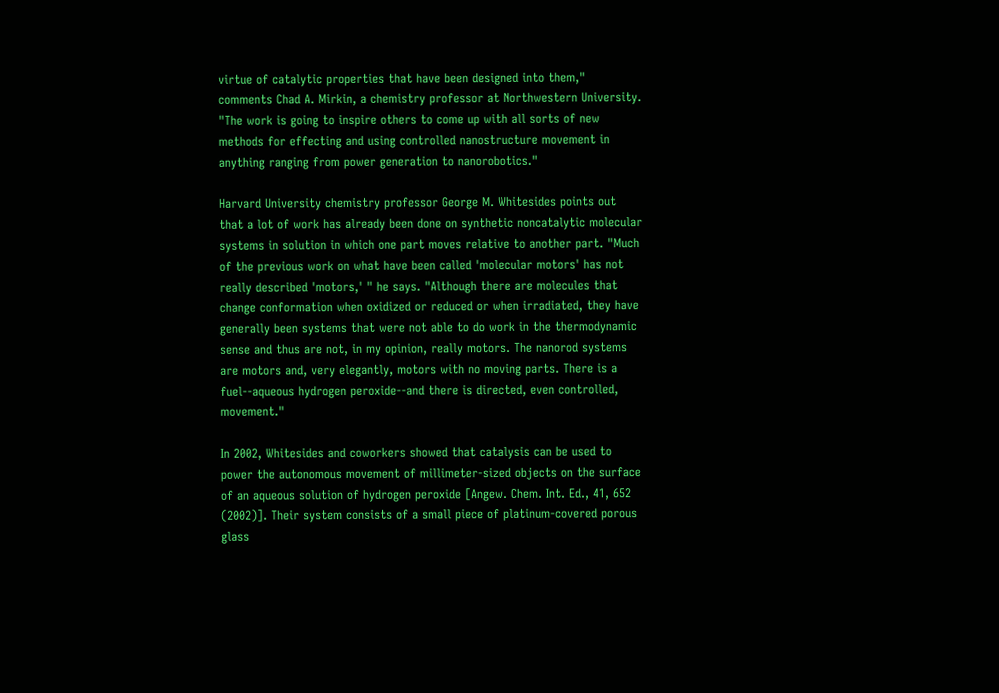virtue of catalytic properties that have been designed into them," comments Chad A. Mirkin, a chemistry professor at Northwestern University. "The work is going to inspire others to come up with all sorts of new methods for effecting and using controlled nanostructure movement in anything ranging from power generation to nanorobotics."

Harvard University chemistry professor George M. Whitesides points out that a lot of work has already been done on synthetic noncatalytic molecular systems in solution in which one part moves relative to another part. "Much of the previous work on what have been called 'molecular motors' has not really described 'motors,' " he says. "Although there are molecules that change conformation when oxidized or reduced or when irradiated, they have generally been systems that were not able to do work in the thermodynamic sense and thus are not, in my opinion, really motors. The nanorod systems are motors and, very elegantly, motors with no moving parts. There is a fuel--aqueous hydrogen peroxide--and there is directed, even controlled, movement."

In 2002, Whitesides and coworkers showed that catalysis can be used to power the autonomous movement of millimeter-sized objects on the surface of an aqueous solution of hydrogen peroxide [Angew. Chem. Int. Ed., 41, 652 (2002)]. Their system consists of a small piece of platinum-covered porous glass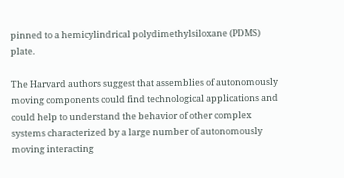pinned to a hemicylindrical polydimethylsiloxane (PDMS) plate.

The Harvard authors suggest that assemblies of autonomously moving components could find technological applications and could help to understand the behavior of other complex systems characterized by a large number of autonomously moving interacting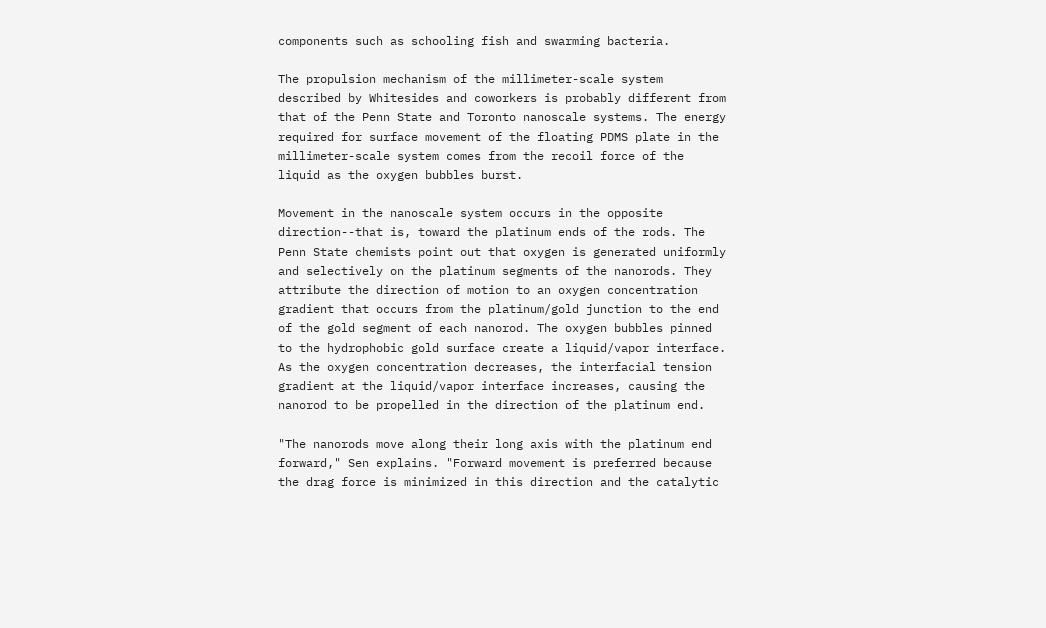components such as schooling fish and swarming bacteria.

The propulsion mechanism of the millimeter-scale system described by Whitesides and coworkers is probably different from that of the Penn State and Toronto nanoscale systems. The energy required for surface movement of the floating PDMS plate in the millimeter-scale system comes from the recoil force of the liquid as the oxygen bubbles burst.

Movement in the nanoscale system occurs in the opposite direction--that is, toward the platinum ends of the rods. The Penn State chemists point out that oxygen is generated uniformly and selectively on the platinum segments of the nanorods. They attribute the direction of motion to an oxygen concentration gradient that occurs from the platinum/gold junction to the end of the gold segment of each nanorod. The oxygen bubbles pinned to the hydrophobic gold surface create a liquid/vapor interface. As the oxygen concentration decreases, the interfacial tension gradient at the liquid/vapor interface increases, causing the nanorod to be propelled in the direction of the platinum end.

"The nanorods move along their long axis with the platinum end forward," Sen explains. "Forward movement is preferred because the drag force is minimized in this direction and the catalytic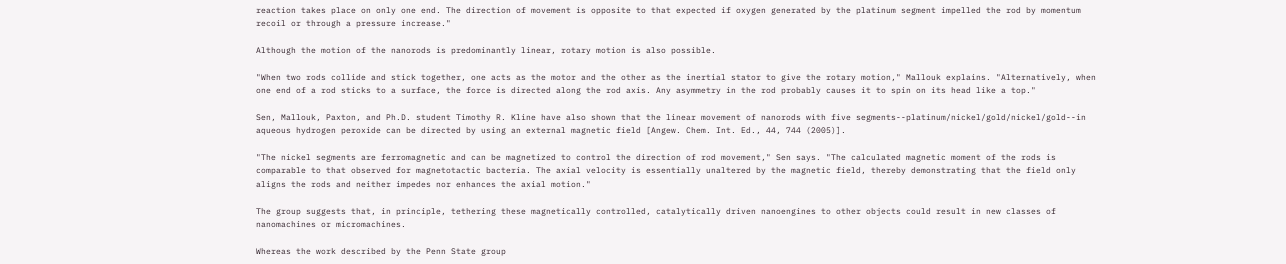reaction takes place on only one end. The direction of movement is opposite to that expected if oxygen generated by the platinum segment impelled the rod by momentum recoil or through a pressure increase."

Although the motion of the nanorods is predominantly linear, rotary motion is also possible.

"When two rods collide and stick together, one acts as the motor and the other as the inertial stator to give the rotary motion," Mallouk explains. "Alternatively, when one end of a rod sticks to a surface, the force is directed along the rod axis. Any asymmetry in the rod probably causes it to spin on its head like a top."

Sen, Mallouk, Paxton, and Ph.D. student Timothy R. Kline have also shown that the linear movement of nanorods with five segments--platinum/nickel/gold/nickel/gold--in aqueous hydrogen peroxide can be directed by using an external magnetic field [Angew. Chem. Int. Ed., 44, 744 (2005)].

"The nickel segments are ferromagnetic and can be magnetized to control the direction of rod movement," Sen says. "The calculated magnetic moment of the rods is comparable to that observed for magnetotactic bacteria. The axial velocity is essentially unaltered by the magnetic field, thereby demonstrating that the field only aligns the rods and neither impedes nor enhances the axial motion."

The group suggests that, in principle, tethering these magnetically controlled, catalytically driven nanoengines to other objects could result in new classes of nanomachines or micromachines.

Whereas the work described by the Penn State group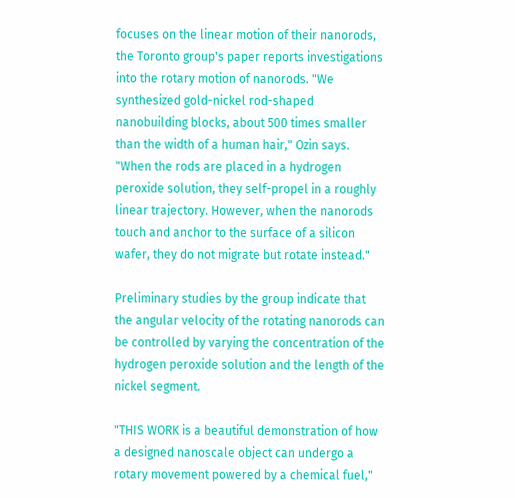focuses on the linear motion of their nanorods, the Toronto group's paper reports investigations into the rotary motion of nanorods. "We synthesized gold-nickel rod-shaped nanobuilding blocks, about 500 times smaller than the width of a human hair," Ozin says. "When the rods are placed in a hydrogen peroxide solution, they self-propel in a roughly linear trajectory. However, when the nanorods touch and anchor to the surface of a silicon wafer, they do not migrate but rotate instead."

Preliminary studies by the group indicate that the angular velocity of the rotating nanorods can be controlled by varying the concentration of the hydrogen peroxide solution and the length of the nickel segment.

"THIS WORK is a beautiful demonstration of how a designed nanoscale object can undergo a rotary movement powered by a chemical fuel,"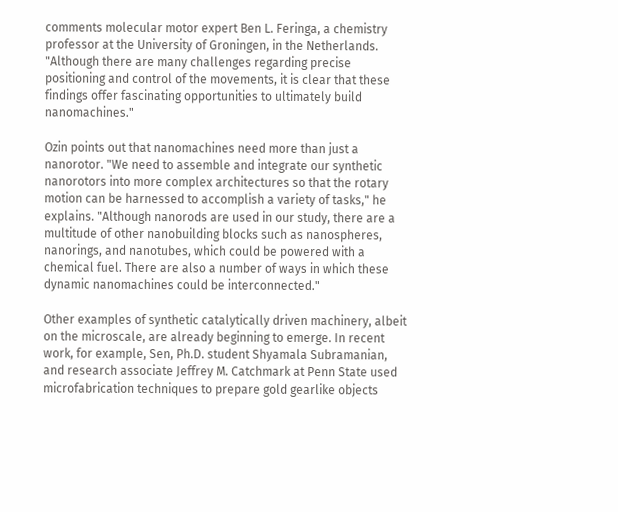comments molecular motor expert Ben L. Feringa, a chemistry professor at the University of Groningen, in the Netherlands. "Although there are many challenges regarding precise positioning and control of the movements, it is clear that these findings offer fascinating opportunities to ultimately build nanomachines."

Ozin points out that nanomachines need more than just a nanorotor. "We need to assemble and integrate our synthetic nanorotors into more complex architectures so that the rotary motion can be harnessed to accomplish a variety of tasks," he explains. "Although nanorods are used in our study, there are a multitude of other nanobuilding blocks such as nanospheres, nanorings, and nanotubes, which could be powered with a chemical fuel. There are also a number of ways in which these dynamic nanomachines could be interconnected."

Other examples of synthetic catalytically driven machinery, albeit on the microscale, are already beginning to emerge. In recent work, for example, Sen, Ph.D. student Shyamala Subramanian, and research associate Jeffrey M. Catchmark at Penn State used microfabrication techniques to prepare gold gearlike objects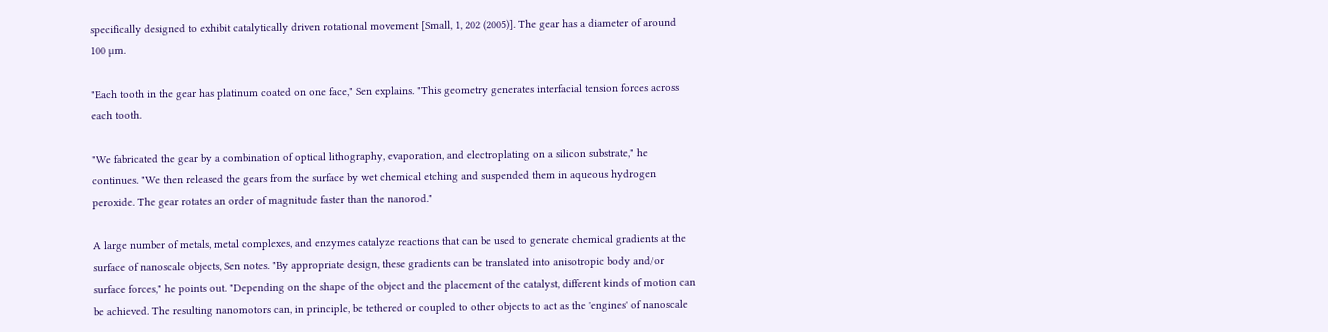specifically designed to exhibit catalytically driven rotational movement [Small, 1, 202 (2005)]. The gear has a diameter of around 100 µm.

"Each tooth in the gear has platinum coated on one face," Sen explains. "This geometry generates interfacial tension forces across each tooth.

"We fabricated the gear by a combination of optical lithography, evaporation, and electroplating on a silicon substrate," he continues. "We then released the gears from the surface by wet chemical etching and suspended them in aqueous hydrogen peroxide. The gear rotates an order of magnitude faster than the nanorod."

A large number of metals, metal complexes, and enzymes catalyze reactions that can be used to generate chemical gradients at the surface of nanoscale objects, Sen notes. "By appropriate design, these gradients can be translated into anisotropic body and/or surface forces," he points out. "Depending on the shape of the object and the placement of the catalyst, different kinds of motion can be achieved. The resulting nanomotors can, in principle, be tethered or coupled to other objects to act as the 'engines' of nanoscale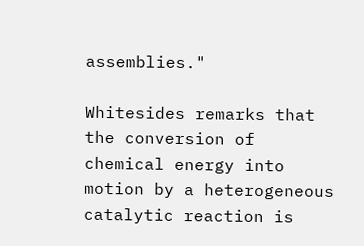assemblies."

Whitesides remarks that the conversion of chemical energy into motion by a heterogeneous catalytic reaction is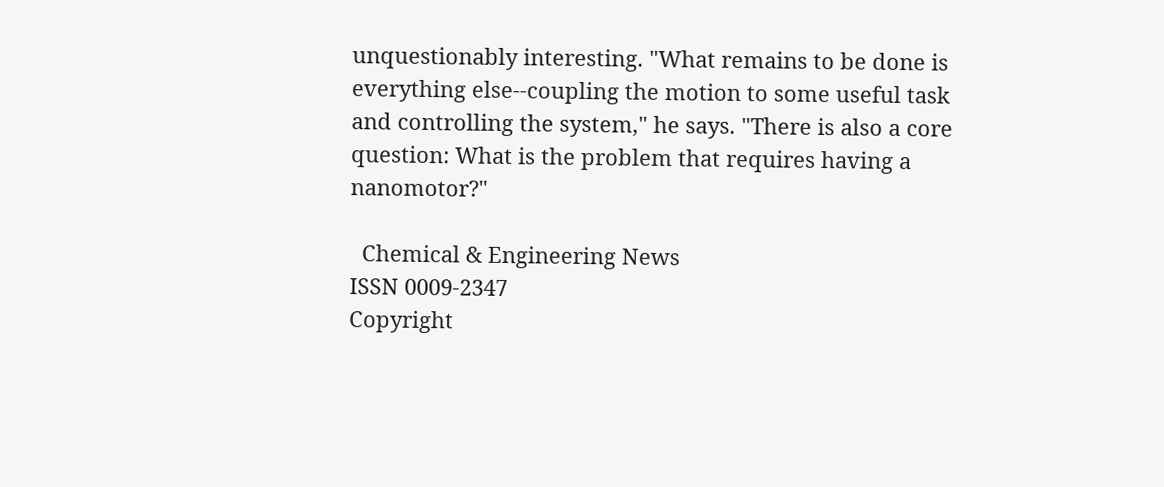unquestionably interesting. "What remains to be done is everything else--coupling the motion to some useful task and controlling the system," he says. "There is also a core question: What is the problem that requires having a nanomotor?"

  Chemical & Engineering News
ISSN 0009-2347
Copyright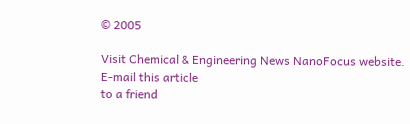© 2005

Visit Chemical & Engineering News NanoFocus website.
E-mail this article
to a friend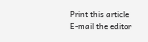Print this article
E-mail the editor